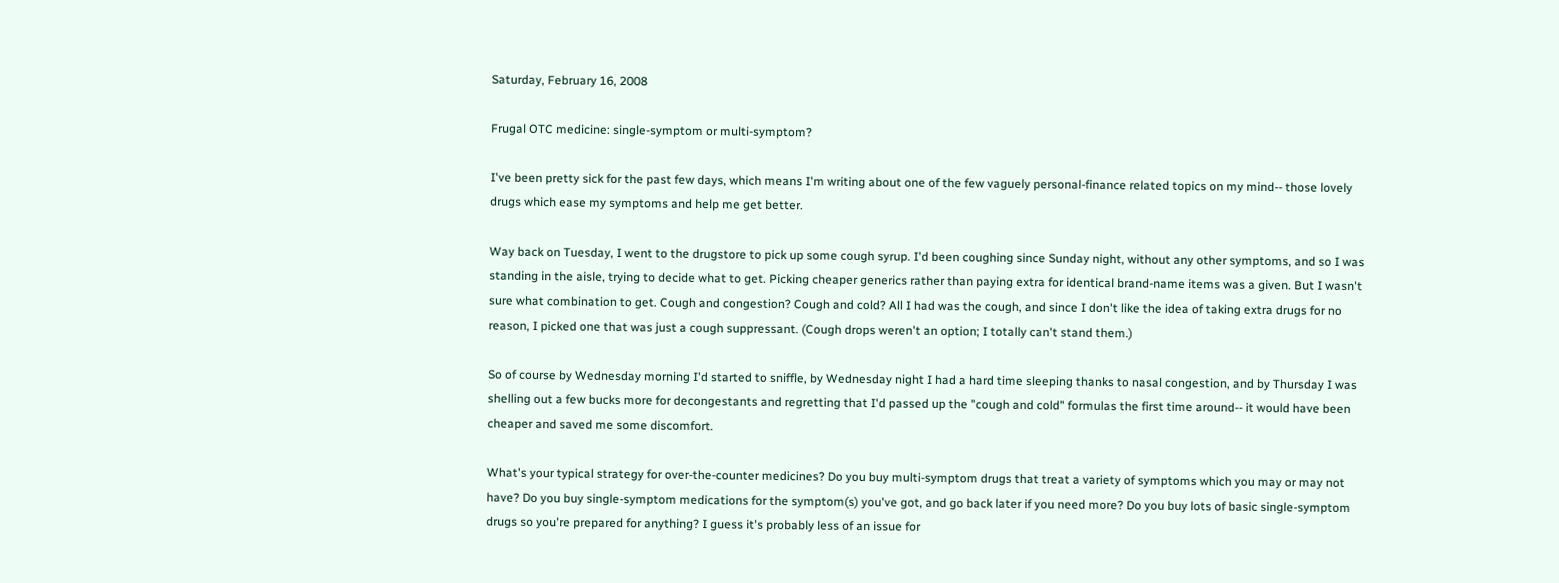Saturday, February 16, 2008

Frugal OTC medicine: single-symptom or multi-symptom?

I've been pretty sick for the past few days, which means I'm writing about one of the few vaguely personal-finance related topics on my mind-- those lovely drugs which ease my symptoms and help me get better.

Way back on Tuesday, I went to the drugstore to pick up some cough syrup. I'd been coughing since Sunday night, without any other symptoms, and so I was standing in the aisle, trying to decide what to get. Picking cheaper generics rather than paying extra for identical brand-name items was a given. But I wasn't sure what combination to get. Cough and congestion? Cough and cold? All I had was the cough, and since I don't like the idea of taking extra drugs for no reason, I picked one that was just a cough suppressant. (Cough drops weren't an option; I totally can't stand them.)

So of course by Wednesday morning I'd started to sniffle, by Wednesday night I had a hard time sleeping thanks to nasal congestion, and by Thursday I was shelling out a few bucks more for decongestants and regretting that I'd passed up the "cough and cold" formulas the first time around-- it would have been cheaper and saved me some discomfort.

What's your typical strategy for over-the-counter medicines? Do you buy multi-symptom drugs that treat a variety of symptoms which you may or may not have? Do you buy single-symptom medications for the symptom(s) you've got, and go back later if you need more? Do you buy lots of basic single-symptom drugs so you're prepared for anything? I guess it's probably less of an issue for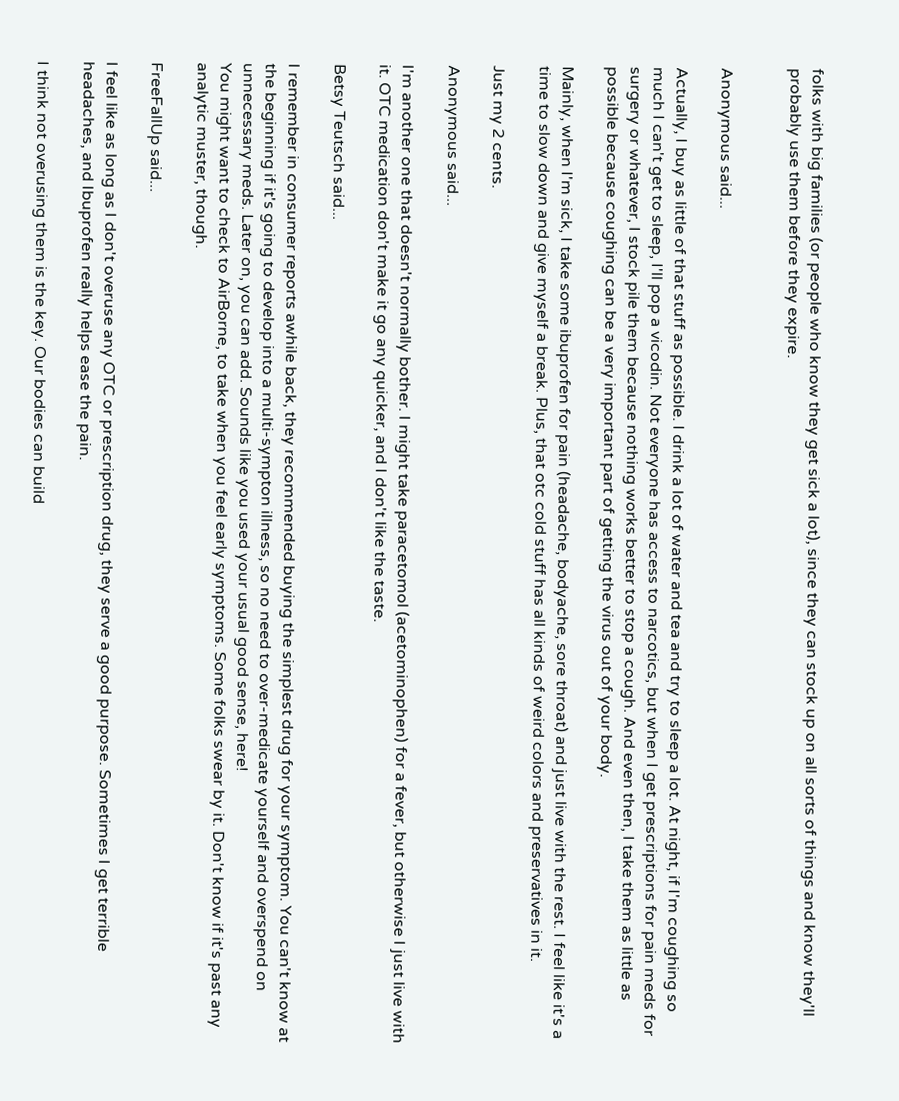folks with big families (or people who know they get sick a lot), since they can stock up on all sorts of things and know they'll probably use them before they expire.


Anonymous said...

Actually, I buy as little of that stuff as possible. I drink a lot of water and tea and try to sleep a lot. At night, if I'm coughing so much I can't get to sleep, I'll pop a vicodin. Not everyone has access to narcotics, but when I get prescriptions for pain meds for surgery or whatever, I stock pile them because nothing works better to stop a cough. And even then, I take them as little as possible because coughing can be a very important part of getting the virus out of your body.

Mainly, when I'm sick, I take some ibuprofen for pain (headache, bodyache, sore throat) and just live with the rest. I feel like it's a time to slow down and give myself a break. Plus, that otc cold stuff has all kinds of weird colors and preservatives in it.

Just my 2 cents.

Anonymous said...

I'm another one that doesn't normally bother. I might take paracetomol (acetominophen) for a fever, but otherwise I just live with it. OTC medication don't make it go any quicker, and I don't like the taste.

Betsy Teutsch said...

I remember in consumer reports awhile back, they recommended buying the simplest drug for your symptom. You can't know at the beginning if it's going to develop into a multi-sympton illness, so no need to over-medicate yourself and overspend on unnecessary meds. Later on, you can add. Sounds like you used your usual good sense, here!
You might want to check to AirBorne, to take when you feel early symptoms. Some folks swear by it. Don't know if it's past any analytic muster, though.

FreeFallUp said...

I feel like as long as I don't overuse any OTC or prescription drug, they serve a good purpose. Sometimes I get terrible headaches, and Ibuprofen really helps ease the pain.

I think not overusing them is the key. Our bodies can build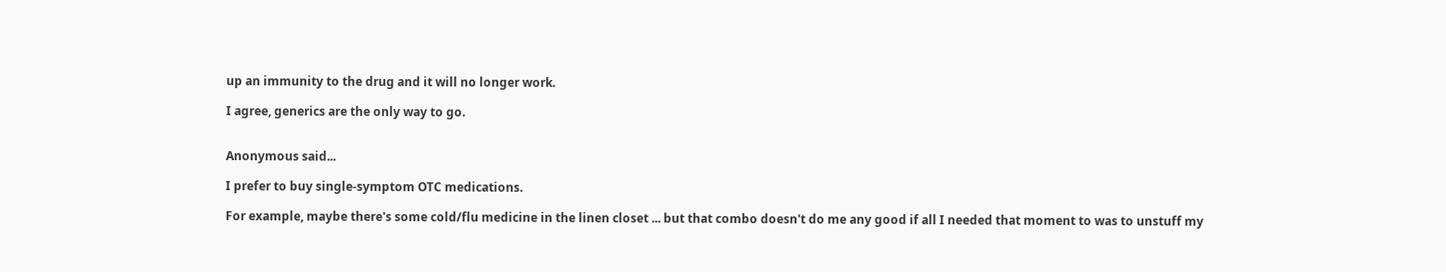up an immunity to the drug and it will no longer work.

I agree, generics are the only way to go.


Anonymous said...

I prefer to buy single-symptom OTC medications.

For example, maybe there's some cold/flu medicine in the linen closet ... but that combo doesn't do me any good if all I needed that moment to was to unstuff my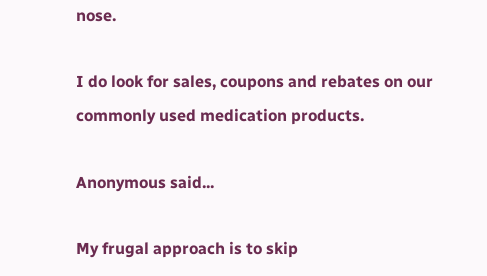nose.

I do look for sales, coupons and rebates on our commonly used medication products.

Anonymous said...

My frugal approach is to skip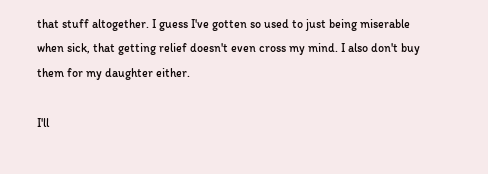that stuff altogether. I guess I've gotten so used to just being miserable when sick, that getting relief doesn't even cross my mind. I also don't buy them for my daughter either.

I'll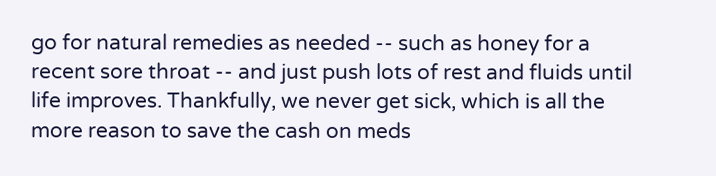go for natural remedies as needed -- such as honey for a recent sore throat -- and just push lots of rest and fluids until life improves. Thankfully, we never get sick, which is all the more reason to save the cash on meds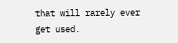that will rarely ever get used.